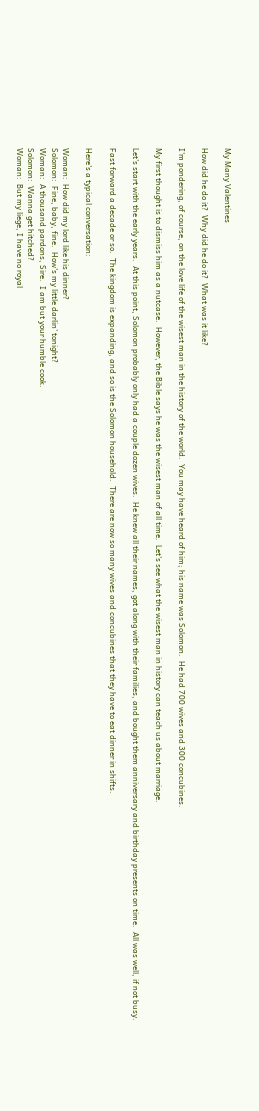My Many Valentines

How did he do it?  Why did he do it?  What was it like?

I'm pondering, of course, on the love life of the wisest man in the history of the world.  You may have heard of him; his name was Solomon.  He had 700 wives and 300 concubines.

My first thought is to dismiss him as a nutcase.  However, the Bible says he was the wisest man of all time.  Let's see what the wisest man in history can teach us about marriage.

Let's start with the early years.  At this point, Solomon probably only had a couple dozen wives.  He knew all their names, got along with their families, and bought them anniversary and birthday presents on time.  All was well, if not busy.

Fast forward a decade or so.  The kingdom is expanding, and so is the Solomon household.  There are now so many wives and concubines that they have to eat dinner in shifts.

Here's a typical conversation:

Woman:  How did my lord like his dinner?
Solomon:  Fine, baby, fine.  How's my little darlin' tonight?
Woman:  A thousand pardons, Sire.  I am but your humble cook.
Solomon:  Wanna get hitched?
Woman:  But my liege, I have no royal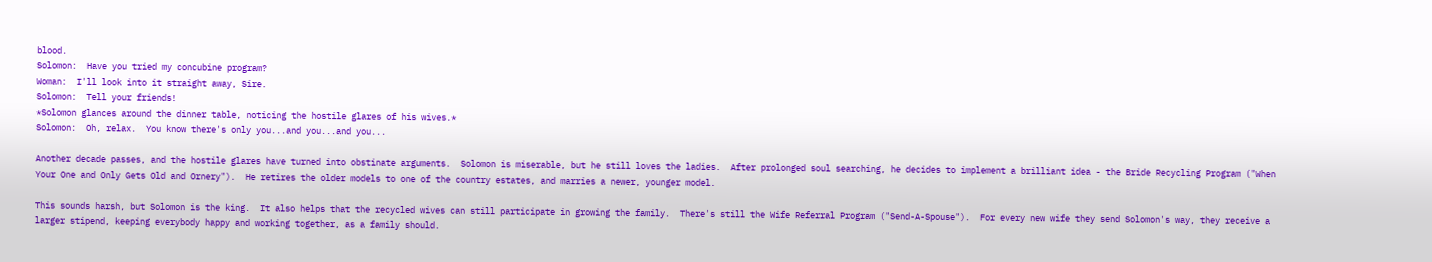blood.
Solomon:  Have you tried my concubine program?
Woman:  I'll look into it straight away, Sire.
Solomon:  Tell your friends!
*Solomon glances around the dinner table, noticing the hostile glares of his wives.*
Solomon:  Oh, relax.  You know there's only you...and you...and you...

Another decade passes, and the hostile glares have turned into obstinate arguments.  Solomon is miserable, but he still loves the ladies.  After prolonged soul searching, he decides to implement a brilliant idea - the Bride Recycling Program ("When Your One and Only Gets Old and Ornery").  He retires the older models to one of the country estates, and marries a newer, younger model.

This sounds harsh, but Solomon is the king.  It also helps that the recycled wives can still participate in growing the family.  There's still the Wife Referral Program ("Send-A-Spouse").  For every new wife they send Solomon's way, they receive a larger stipend, keeping everybody happy and working together, as a family should.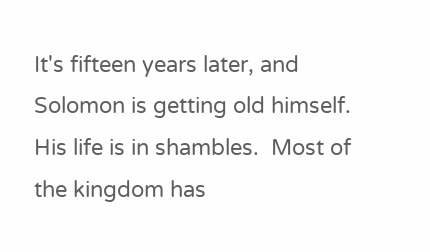It's fifteen years later, and Solomon is getting old himself.  His life is in shambles.  Most of the kingdom has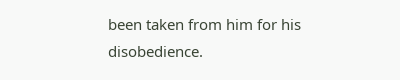been taken from him for his disobedience.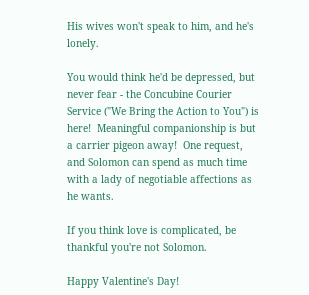His wives won't speak to him, and he's lonely.

You would think he'd be depressed, but never fear - the Concubine Courier Service ("We Bring the Action to You") is here!  Meaningful companionship is but a carrier pigeon away!  One request, and Solomon can spend as much time with a lady of negotiable affections as he wants.

If you think love is complicated, be thankful you're not Solomon.

Happy Valentine's Day!